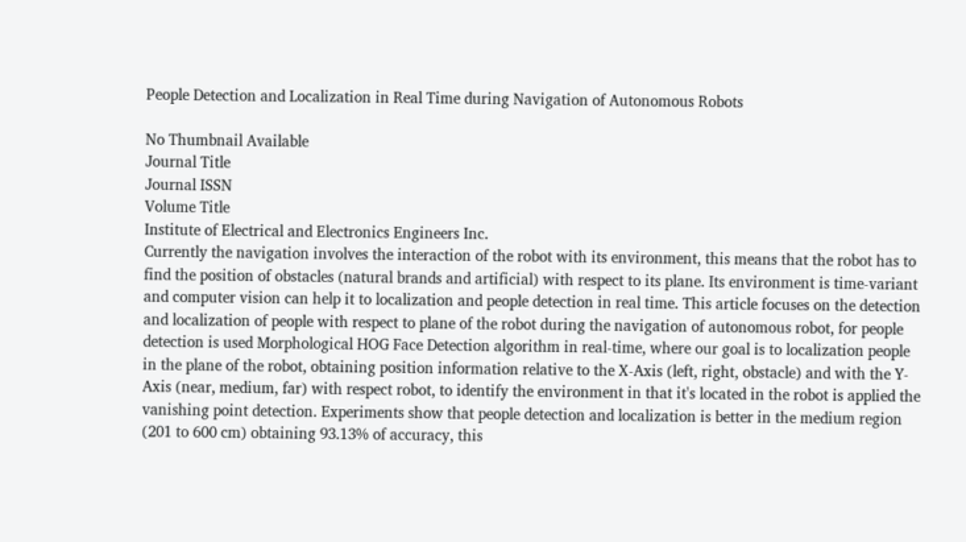People Detection and Localization in Real Time during Navigation of Autonomous Robots

No Thumbnail Available
Journal Title
Journal ISSN
Volume Title
Institute of Electrical and Electronics Engineers Inc.
Currently the navigation involves the interaction of the robot with its environment, this means that the robot has to find the position of obstacles (natural brands and artificial) with respect to its plane. Its environment is time-variant and computer vision can help it to localization and people detection in real time. This article focuses on the detection and localization of people with respect to plane of the robot during the navigation of autonomous robot, for people detection is used Morphological HOG Face Detection algorithm in real-time, where our goal is to localization people in the plane of the robot, obtaining position information relative to the X-Axis (left, right, obstacle) and with the Y-Axis (near, medium, far) with respect robot, to identify the environment in that it's located in the robot is applied the vanishing point detection. Experiments show that people detection and localization is better in the medium region (201 to 600 cm) obtaining 93.13% of accuracy, this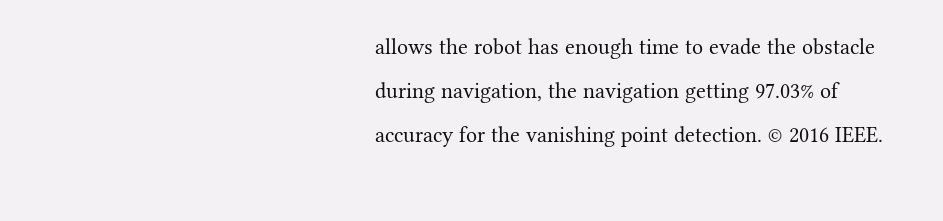allows the robot has enough time to evade the obstacle during navigation, the navigation getting 97.03% of accuracy for the vanishing point detection. © 2016 IEEE.